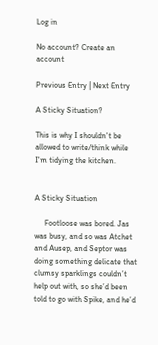Log in

No account? Create an account

Previous Entry | Next Entry

A Sticky Situation?

This is why I shouldn't be allowed to write/think while I'm tidying the kitchen.


A Sticky Situation

     Footloose was bored. Jas was busy, and so was Atchet and Ausep, and Septor was doing something delicate that clumsy sparklings couldn’t help out with, so she’d been told to go with Spike, and he’d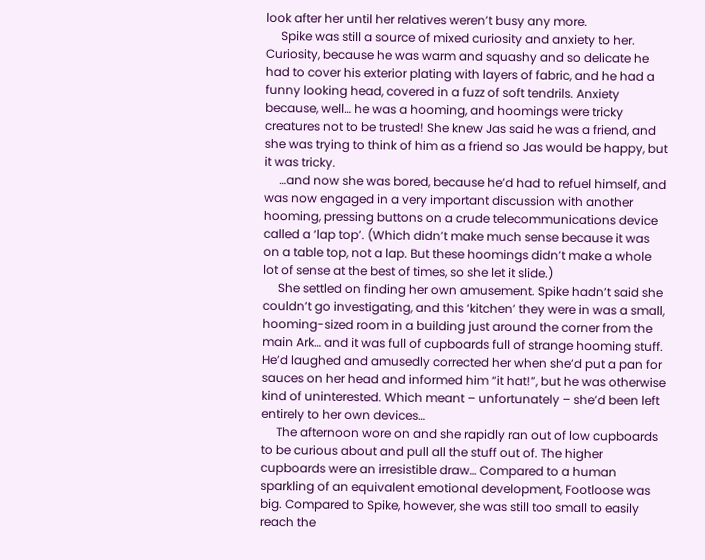look after her until her relatives weren’t busy any more.
     Spike was still a source of mixed curiosity and anxiety to her. Curiosity, because he was warm and squashy and so delicate he had to cover his exterior plating with layers of fabric, and he had a funny looking head, covered in a fuzz of soft tendrils. Anxiety because, well… he was a hooming, and hoomings were tricky creatures not to be trusted! She knew Jas said he was a friend, and she was trying to think of him as a friend so Jas would be happy, but it was tricky.
     …and now she was bored, because he’d had to refuel himself, and was now engaged in a very important discussion with another hooming, pressing buttons on a crude telecommunications device called a ‘lap top’. (Which didn’t make much sense because it was on a table top, not a lap. But these hoomings didn’t make a whole lot of sense at the best of times, so she let it slide.)
     She settled on finding her own amusement. Spike hadn’t said she couldn’t go investigating, and this ‘kitchen’ they were in was a small, hooming-sized room in a building just around the corner from the main Ark… and it was full of cupboards full of strange hooming stuff. He’d laughed and amusedly corrected her when she’d put a pan for sauces on her head and informed him “it hat!”, but he was otherwise kind of uninterested. Which meant – unfortunately – she’d been left entirely to her own devices…
     The afternoon wore on and she rapidly ran out of low cupboards to be curious about and pull all the stuff out of. The higher cupboards were an irresistible draw… Compared to a human sparkling of an equivalent emotional development, Footloose was big. Compared to Spike, however, she was still too small to easily reach the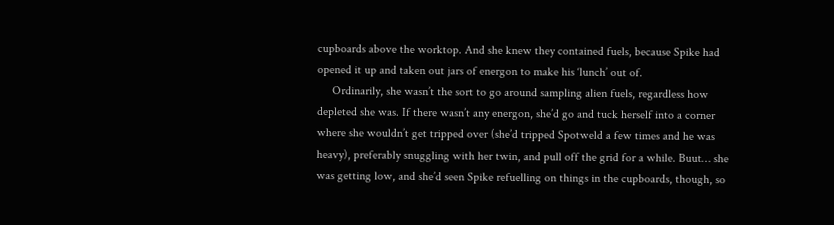cupboards above the worktop. And she knew they contained fuels, because Spike had opened it up and taken out jars of energon to make his ‘lunch’ out of.
     Ordinarily, she wasn’t the sort to go around sampling alien fuels, regardless how depleted she was. If there wasn’t any energon, she’d go and tuck herself into a corner where she wouldn’t get tripped over (she’d tripped Spotweld a few times and he was heavy), preferably snuggling with her twin, and pull off the grid for a while. Buut… she was getting low, and she’d seen Spike refuelling on things in the cupboards, though, so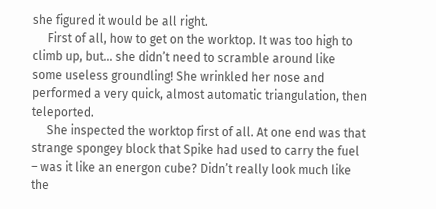she figured it would be all right.
     First of all, how to get on the worktop. It was too high to climb up, but… she didn’t need to scramble around like some useless groundling! She wrinkled her nose and performed a very quick, almost automatic triangulation, then teleported.
     She inspected the worktop first of all. At one end was that strange spongey block that Spike had used to carry the fuel – was it like an energon cube? Didn’t really look much like the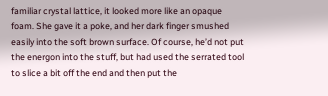familiar crystal lattice, it looked more like an opaque foam. She gave it a poke, and her dark finger smushed easily into the soft brown surface. Of course, he’d not put the energon into the stuff, but had used the serrated tool to slice a bit off the end and then put the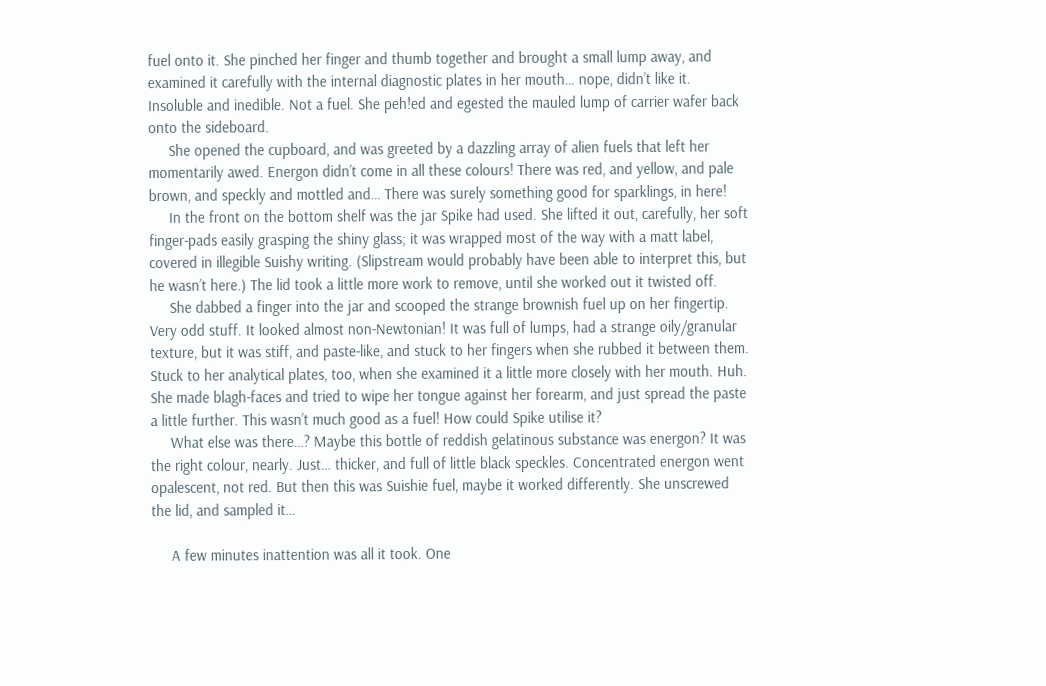fuel onto it. She pinched her finger and thumb together and brought a small lump away, and examined it carefully with the internal diagnostic plates in her mouth… nope, didn’t like it. Insoluble and inedible. Not a fuel. She peh!ed and egested the mauled lump of carrier wafer back onto the sideboard.
     She opened the cupboard, and was greeted by a dazzling array of alien fuels that left her momentarily awed. Energon didn’t come in all these colours! There was red, and yellow, and pale brown, and speckly and mottled and… There was surely something good for sparklings, in here!
     In the front on the bottom shelf was the jar Spike had used. She lifted it out, carefully, her soft finger-pads easily grasping the shiny glass; it was wrapped most of the way with a matt label, covered in illegible Suishy writing. (Slipstream would probably have been able to interpret this, but he wasn’t here.) The lid took a little more work to remove, until she worked out it twisted off.
     She dabbed a finger into the jar and scooped the strange brownish fuel up on her fingertip. Very odd stuff. It looked almost non-Newtonian! It was full of lumps, had a strange oily/granular texture, but it was stiff, and paste-like, and stuck to her fingers when she rubbed it between them. Stuck to her analytical plates, too, when she examined it a little more closely with her mouth. Huh. She made blagh-faces and tried to wipe her tongue against her forearm, and just spread the paste a little further. This wasn’t much good as a fuel! How could Spike utilise it?
     What else was there…? Maybe this bottle of reddish gelatinous substance was energon? It was the right colour, nearly. Just… thicker, and full of little black speckles. Concentrated energon went opalescent, not red. But then this was Suishie fuel, maybe it worked differently. She unscrewed the lid, and sampled it…

     A few minutes inattention was all it took. One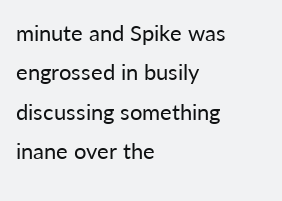minute and Spike was engrossed in busily discussing something inane over the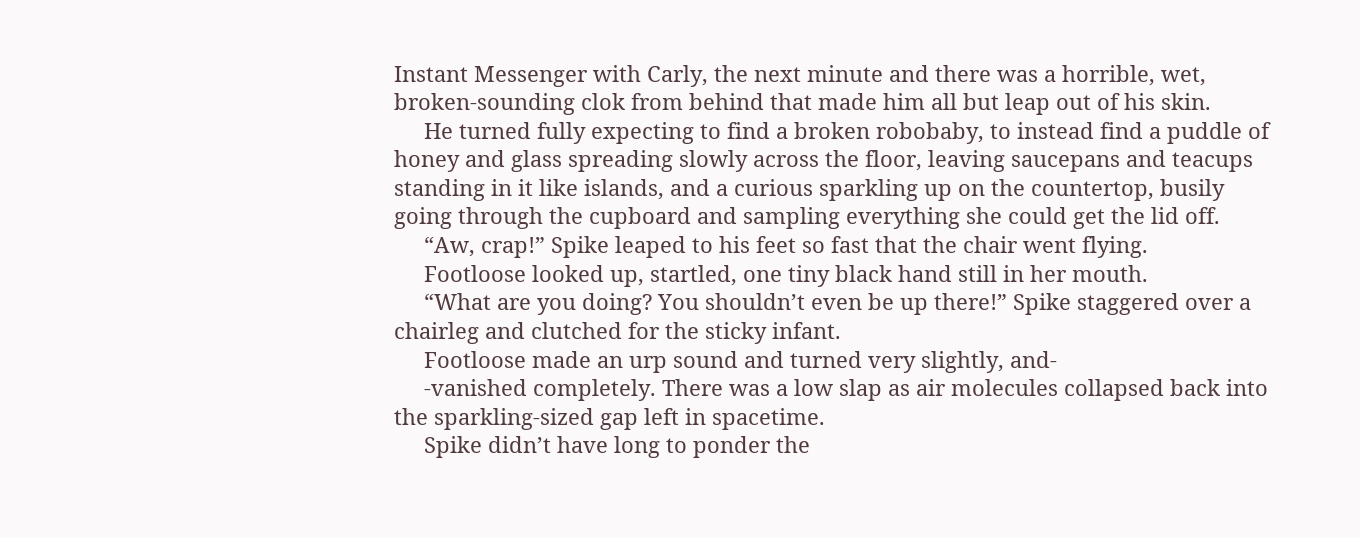Instant Messenger with Carly, the next minute and there was a horrible, wet, broken-sounding clok from behind that made him all but leap out of his skin.
     He turned fully expecting to find a broken robobaby, to instead find a puddle of honey and glass spreading slowly across the floor, leaving saucepans and teacups standing in it like islands, and a curious sparkling up on the countertop, busily going through the cupboard and sampling everything she could get the lid off.
     “Aw, crap!” Spike leaped to his feet so fast that the chair went flying.
     Footloose looked up, startled, one tiny black hand still in her mouth.
     “What are you doing? You shouldn’t even be up there!” Spike staggered over a chairleg and clutched for the sticky infant.
     Footloose made an urp sound and turned very slightly, and-
     -vanished completely. There was a low slap as air molecules collapsed back into the sparkling-sized gap left in spacetime.
     Spike didn’t have long to ponder the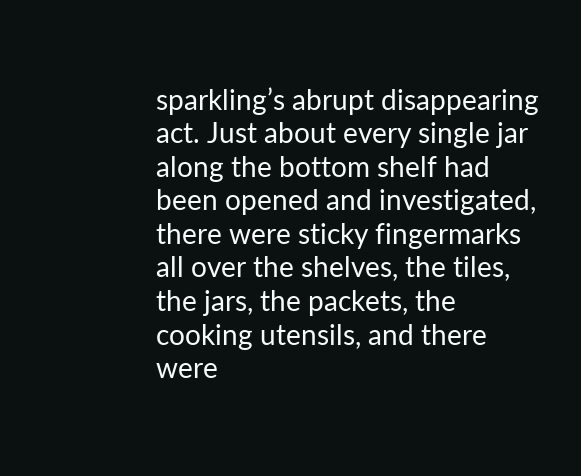sparkling’s abrupt disappearing act. Just about every single jar along the bottom shelf had been opened and investigated, there were sticky fingermarks all over the shelves, the tiles, the jars, the packets, the cooking utensils, and there were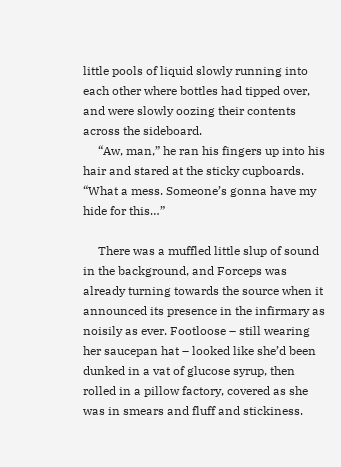little pools of liquid slowly running into each other where bottles had tipped over, and were slowly oozing their contents across the sideboard.
     “Aw, man,” he ran his fingers up into his hair and stared at the sticky cupboards. “What a mess. Someone’s gonna have my hide for this…”

     There was a muffled little slup of sound in the background, and Forceps was already turning towards the source when it announced its presence in the infirmary as noisily as ever. Footloose – still wearing her saucepan hat – looked like she’d been dunked in a vat of glucose syrup, then rolled in a pillow factory, covered as she was in smears and fluff and stickiness.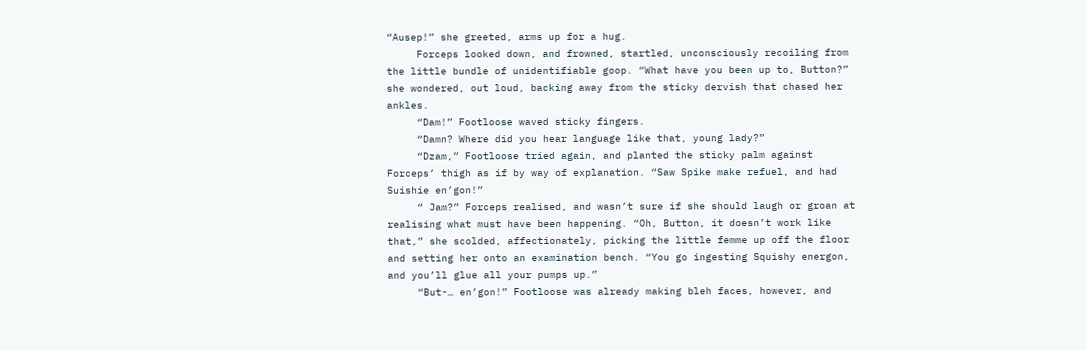“Ausep!” she greeted, arms up for a hug.
     Forceps looked down, and frowned, startled, unconsciously recoiling from the little bundle of unidentifiable goop. “What have you been up to, Button?” she wondered, out loud, backing away from the sticky dervish that chased her ankles.
     “Dam!” Footloose waved sticky fingers.
     “Damn? Where did you hear language like that, young lady?”
     “Dzam,” Footloose tried again, and planted the sticky palm against Forceps’ thigh as if by way of explanation. “Saw Spike make refuel, and had Suishie en’gon!”
     “ Jam?” Forceps realised, and wasn’t sure if she should laugh or groan at realising what must have been happening. “Oh, Button, it doesn’t work like that,” she scolded, affectionately, picking the little femme up off the floor and setting her onto an examination bench. “You go ingesting Squishy energon, and you’ll glue all your pumps up.”
     “But-… en’gon!” Footloose was already making bleh faces, however, and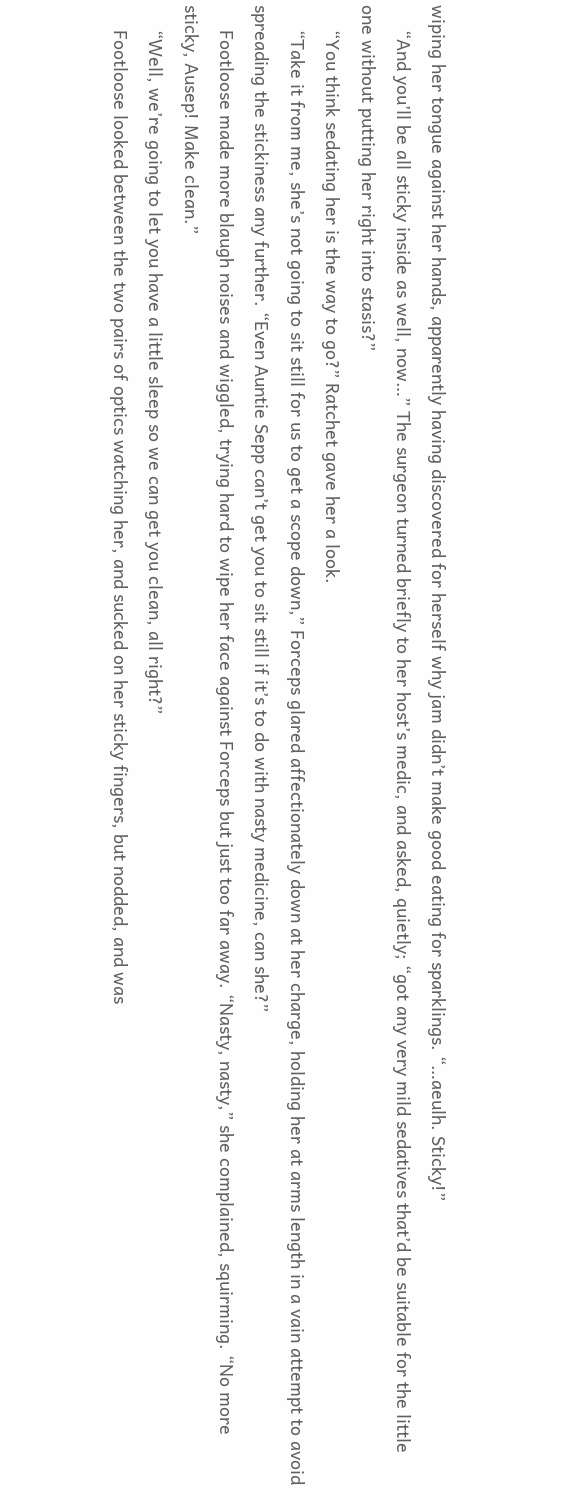wiping her tongue against her hands, apparently having discovered for herself why jam didn’t make good eating for sparklings. “…aeulh. Sticky!”
     “And you’ll be all sticky inside as well, now…” The surgeon turned briefly to her host’s medic, and asked, quietly; “got any very mild sedatives that’d be suitable for the little one without putting her right into stasis?”
     “You think sedating her is the way to go?” Ratchet gave her a look.
     “Take it from me, she’s not going to sit still for us to get a scope down,” Forceps glared affectionately down at her charge, holding her at arms length in a vain attempt to avoid spreading the stickiness any further. “Even Auntie Sepp can’t get you to sit still if it’s to do with nasty medicine, can she?”
     Footloose made more blaugh noises and wiggled, trying hard to wipe her face against Forceps but just too far away. “Nasty, nasty,” she complained, squirming. “No more sticky, Ausep! Make clean.”
     “Well, we’re going to let you have a little sleep so we can get you clean, all right?”
     Footloose looked between the two pairs of optics watching her, and sucked on her sticky fingers, but nodded, and was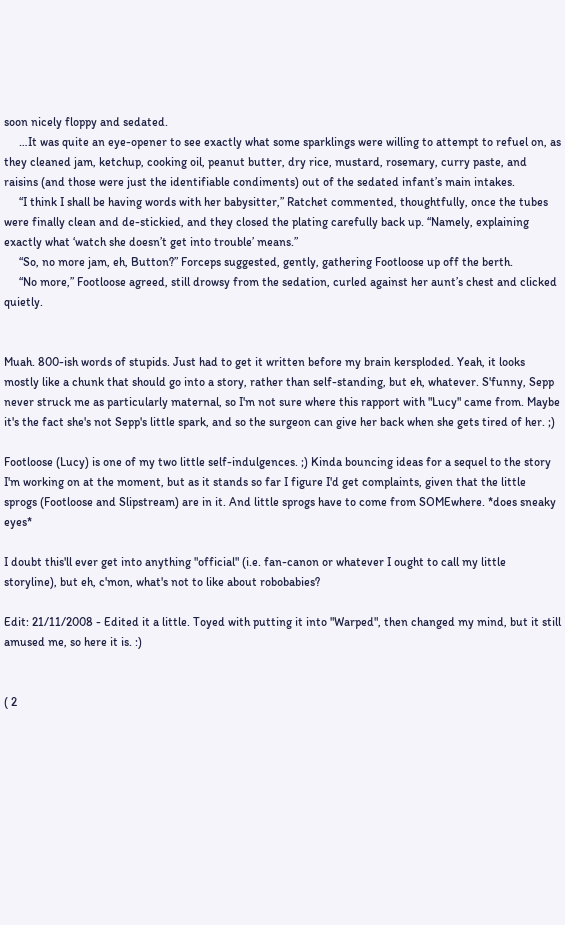soon nicely floppy and sedated.
     …It was quite an eye-opener to see exactly what some sparklings were willing to attempt to refuel on, as they cleaned jam, ketchup, cooking oil, peanut butter, dry rice, mustard, rosemary, curry paste, and raisins (and those were just the identifiable condiments) out of the sedated infant’s main intakes.
     “I think I shall be having words with her babysitter,” Ratchet commented, thoughtfully, once the tubes were finally clean and de-stickied, and they closed the plating carefully back up. “Namely, explaining exactly what ‘watch she doesn’t get into trouble’ means.”
     “So, no more jam, eh, Button?” Forceps suggested, gently, gathering Footloose up off the berth.
     “No more,” Footloose agreed, still drowsy from the sedation, curled against her aunt’s chest and clicked quietly.


Muah. 800-ish words of stupids. Just had to get it written before my brain kersploded. Yeah, it looks mostly like a chunk that should go into a story, rather than self-standing, but eh, whatever. S'funny, Sepp never struck me as particularly maternal, so I'm not sure where this rapport with "Lucy" came from. Maybe it's the fact she's not Sepp's little spark, and so the surgeon can give her back when she gets tired of her. ;)

Footloose (Lucy) is one of my two little self-indulgences. ;) Kinda bouncing ideas for a sequel to the story I'm working on at the moment, but as it stands so far I figure I'd get complaints, given that the little sprogs (Footloose and Slipstream) are in it. And little sprogs have to come from SOMEwhere. *does sneaky eyes*

I doubt this'll ever get into anything "official" (i.e. fan-canon or whatever I ought to call my little storyline), but eh, c'mon, what's not to like about robobabies?

Edit: 21/11/2008 - Edited it a little. Toyed with putting it into "Warped", then changed my mind, but it still amused me, so here it is. :)


( 2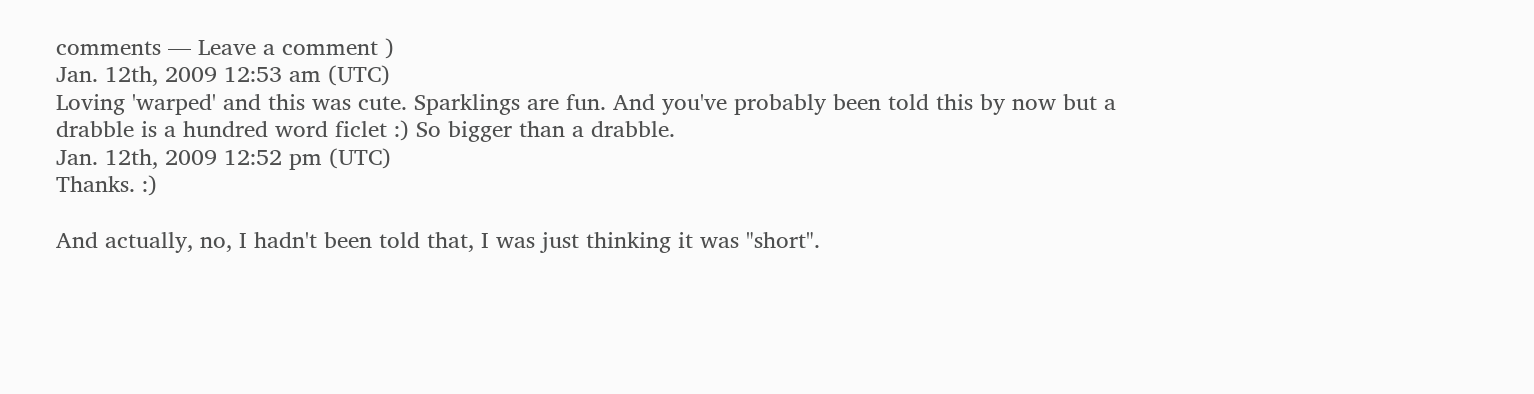comments — Leave a comment )
Jan. 12th, 2009 12:53 am (UTC)
Loving 'warped' and this was cute. Sparklings are fun. And you've probably been told this by now but a drabble is a hundred word ficlet :) So bigger than a drabble.
Jan. 12th, 2009 12:52 pm (UTC)
Thanks. :)

And actually, no, I hadn't been told that, I was just thinking it was "short".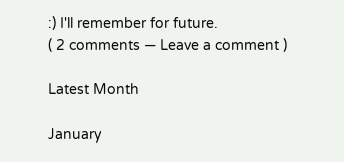:) I'll remember for future.
( 2 comments — Leave a comment )

Latest Month

January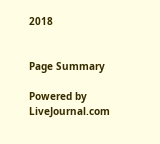2018


Page Summary

Powered by LiveJournal.com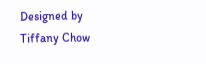Designed by Tiffany Chow